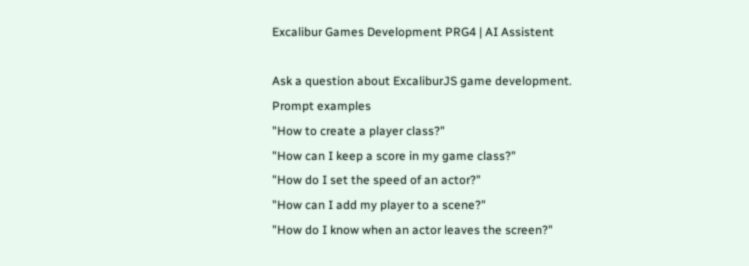Excalibur Games Development PRG4 | AI Assistent

Ask a question about ExcaliburJS game development.
Prompt examples
"How to create a player class?"
"How can I keep a score in my game class?"
"How do I set the speed of an actor?"
"How can I add my player to a scene?"
"How do I know when an actor leaves the screen?"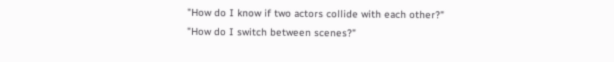"How do I know if two actors collide with each other?"
"How do I switch between scenes?"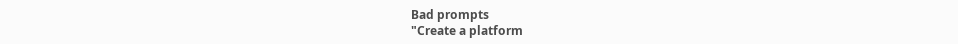Bad prompts
"Create a platform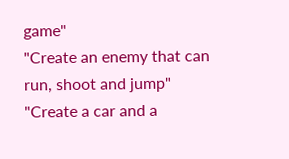game"
"Create an enemy that can run, shoot and jump"
"Create a car and a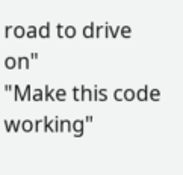road to drive on"
"Make this code working"